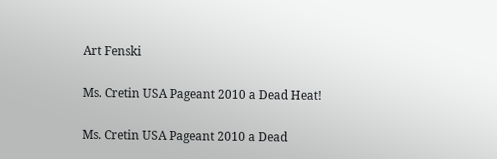Art Fenski

Ms. Cretin USA Pageant 2010 a Dead Heat!

Ms. Cretin USA Pageant 2010 a Dead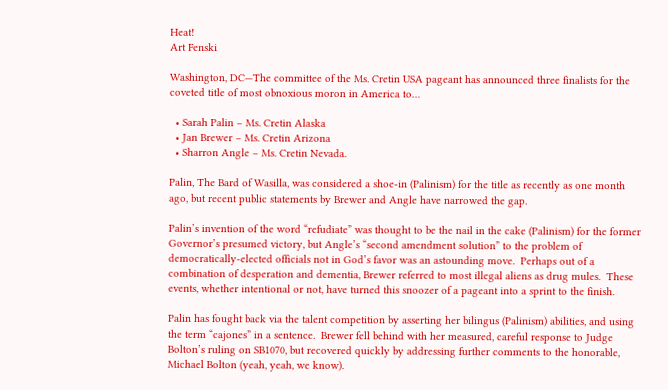Heat!
Art Fenski

Washington, DC—The committee of the Ms. Cretin USA pageant has announced three finalists for the coveted title of most obnoxious moron in America to…

  • Sarah Palin – Ms. Cretin Alaska
  • Jan Brewer – Ms. Cretin Arizona
  • Sharron Angle – Ms. Cretin Nevada.

Palin, The Bard of Wasilla, was considered a shoe-in (Palinism) for the title as recently as one month ago, but recent public statements by Brewer and Angle have narrowed the gap.

Palin’s invention of the word “refudiate” was thought to be the nail in the cake (Palinism) for the former Governor’s presumed victory, but Angle’s “second amendment solution” to the problem of democratically-elected officials not in God’s favor was an astounding move.  Perhaps out of a combination of desperation and dementia, Brewer referred to most illegal aliens as drug mules.  These events, whether intentional or not, have turned this snoozer of a pageant into a sprint to the finish.

Palin has fought back via the talent competition by asserting her bilingus (Palinism) abilities, and using the term “cajones” in a sentence.  Brewer fell behind with her measured, careful response to Judge Bolton’s ruling on SB1070, but recovered quickly by addressing further comments to the honorable, Michael Bolton (yeah, yeah, we know).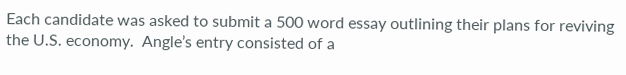Each candidate was asked to submit a 500 word essay outlining their plans for reviving the U.S. economy.  Angle’s entry consisted of a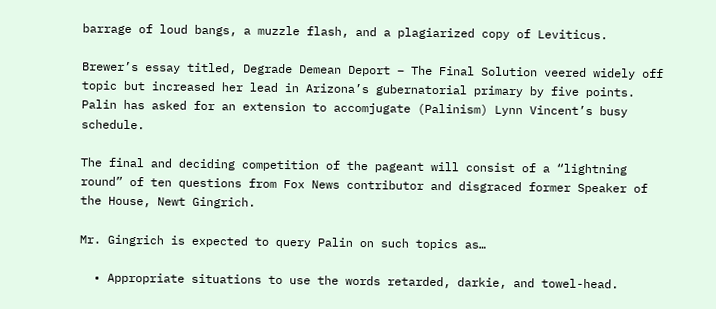barrage of loud bangs, a muzzle flash, and a plagiarized copy of Leviticus.

Brewer’s essay titled, Degrade Demean Deport – The Final Solution veered widely off topic but increased her lead in Arizona’s gubernatorial primary by five points. Palin has asked for an extension to accomjugate (Palinism) Lynn Vincent’s busy schedule.

The final and deciding competition of the pageant will consist of a “lightning round” of ten questions from Fox News contributor and disgraced former Speaker of the House, Newt Gingrich.

Mr. Gingrich is expected to query Palin on such topics as…

  • Appropriate situations to use the words retarded, darkie, and towel-head.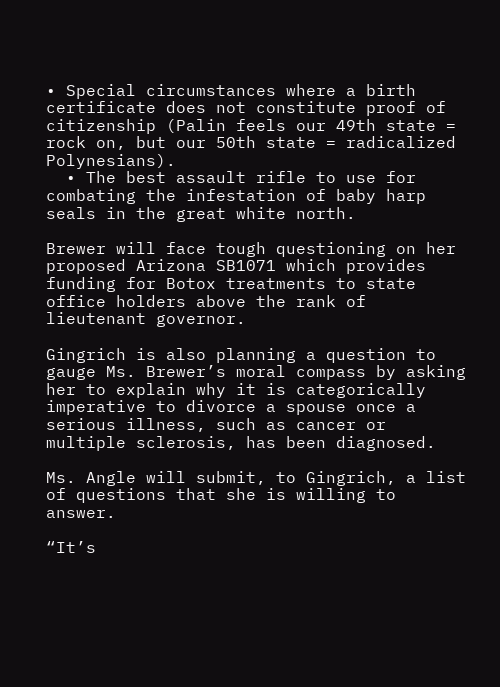• Special circumstances where a birth certificate does not constitute proof of citizenship (Palin feels our 49th state = rock on, but our 50th state = radicalized Polynesians).
  • The best assault rifle to use for combating the infestation of baby harp seals in the great white north.

Brewer will face tough questioning on her proposed Arizona SB1071 which provides funding for Botox treatments to state office holders above the rank of lieutenant governor.

Gingrich is also planning a question to gauge Ms. Brewer’s moral compass by asking her to explain why it is categorically imperative to divorce a spouse once a serious illness, such as cancer or multiple sclerosis, has been diagnosed.

Ms. Angle will submit, to Gingrich, a list of questions that she is willing to answer.

“It’s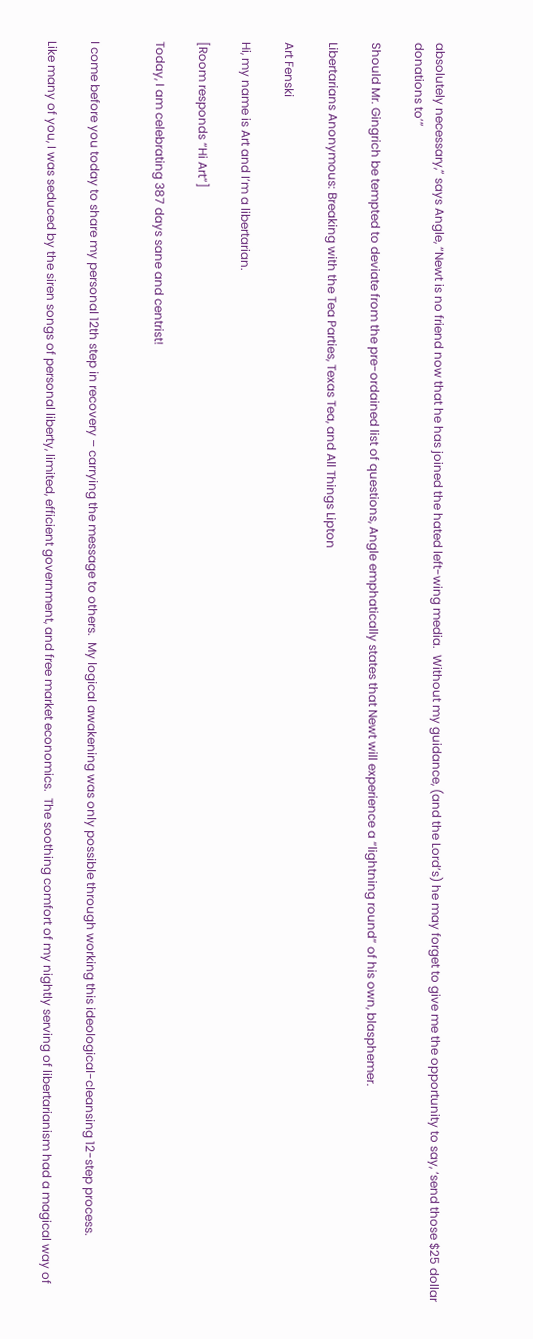absolutely necessary,” says Angle, “Newt is no friend now that he has joined the hated left-wing media.  Without my guidance, (and the Lord’s) he may forget to give me the opportunity to say, ‘send those $25 dollar donations to’”

Should Mr. Gingrich be tempted to deviate from the pre-ordained list of questions, Angle emphatically states that Newt will experience a “lightning round” of his own, blasphemer.

Libertarians Anonymous: Breaking with the Tea Parties, Texas Tea, and All Things Lipton

Art Fenski

Hi, my name is Art and I’m a libertarian.

[Room responds “Hi Art”]

Today, I am celebrating 387 days sane and centrist!


I come before you today to share my personal 12th step in recovery – carrying the message to others.  My logical awakening was only possible through working this ideological-cleansing 12-step process.

Like many of you, I was seduced by the siren songs of personal liberty, limited, efficient government, and free market economics.  The soothing comfort of my nightly serving of libertarianism had a magical way of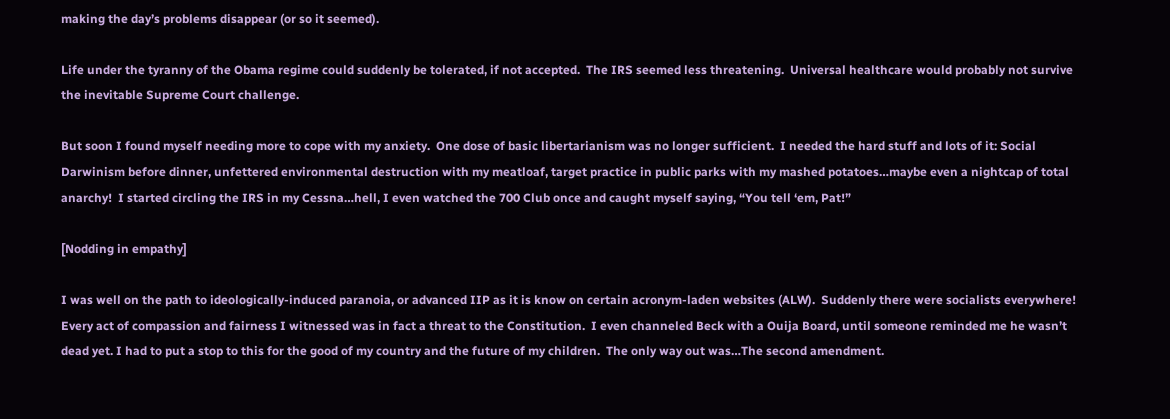making the day’s problems disappear (or so it seemed).

Life under the tyranny of the Obama regime could suddenly be tolerated, if not accepted.  The IRS seemed less threatening.  Universal healthcare would probably not survive the inevitable Supreme Court challenge.

But soon I found myself needing more to cope with my anxiety.  One dose of basic libertarianism was no longer sufficient.  I needed the hard stuff and lots of it: Social Darwinism before dinner, unfettered environmental destruction with my meatloaf, target practice in public parks with my mashed potatoes…maybe even a nightcap of total anarchy!  I started circling the IRS in my Cessna…hell, I even watched the 700 Club once and caught myself saying, “You tell ‘em, Pat!”

[Nodding in empathy]

I was well on the path to ideologically-induced paranoia, or advanced IIP as it is know on certain acronym-laden websites (ALW).  Suddenly there were socialists everywhere!   Every act of compassion and fairness I witnessed was in fact a threat to the Constitution.  I even channeled Beck with a Ouija Board, until someone reminded me he wasn’t dead yet. I had to put a stop to this for the good of my country and the future of my children.  The only way out was…The second amendment.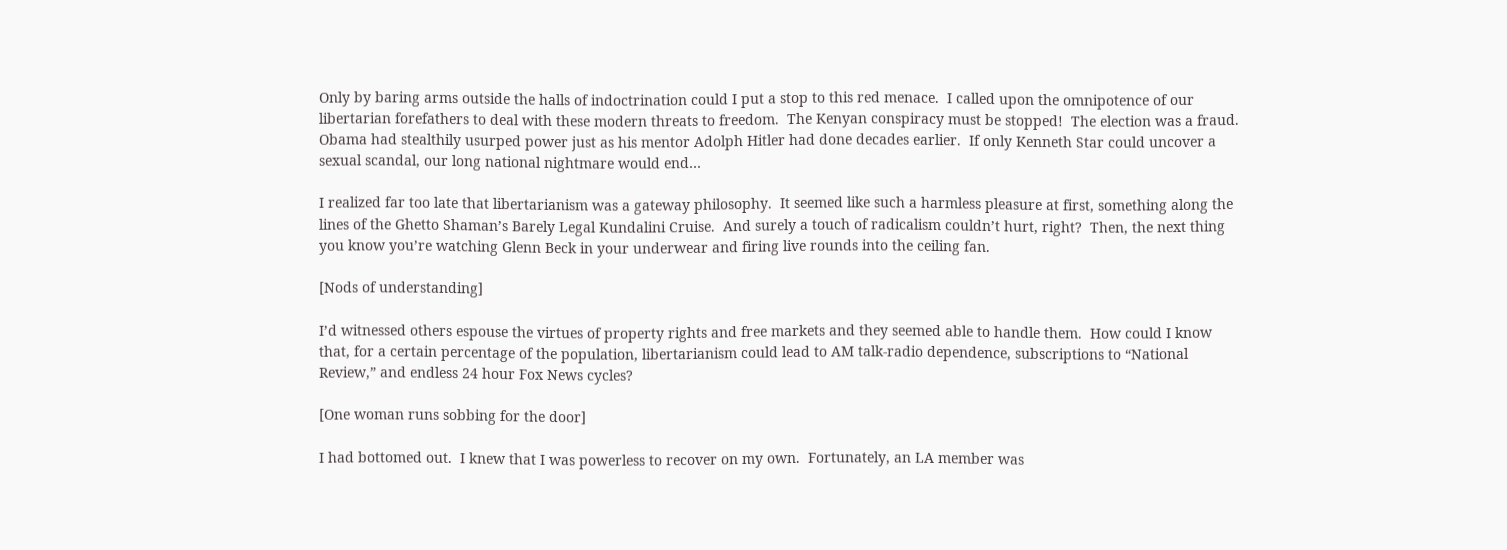Only by baring arms outside the halls of indoctrination could I put a stop to this red menace.  I called upon the omnipotence of our libertarian forefathers to deal with these modern threats to freedom.  The Kenyan conspiracy must be stopped!  The election was a fraud. Obama had stealthily usurped power just as his mentor Adolph Hitler had done decades earlier.  If only Kenneth Star could uncover a sexual scandal, our long national nightmare would end…

I realized far too late that libertarianism was a gateway philosophy.  It seemed like such a harmless pleasure at first, something along the lines of the Ghetto Shaman’s Barely Legal Kundalini Cruise.  And surely a touch of radicalism couldn’t hurt, right?  Then, the next thing you know you’re watching Glenn Beck in your underwear and firing live rounds into the ceiling fan.

[Nods of understanding]

I’d witnessed others espouse the virtues of property rights and free markets and they seemed able to handle them.  How could I know that, for a certain percentage of the population, libertarianism could lead to AM talk-radio dependence, subscriptions to “National Review,” and endless 24 hour Fox News cycles?

[One woman runs sobbing for the door]

I had bottomed out.  I knew that I was powerless to recover on my own.  Fortunately, an LA member was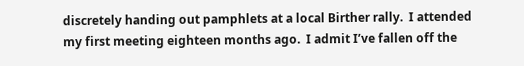discretely handing out pamphlets at a local Birther rally.  I attended my first meeting eighteen months ago.  I admit I’ve fallen off the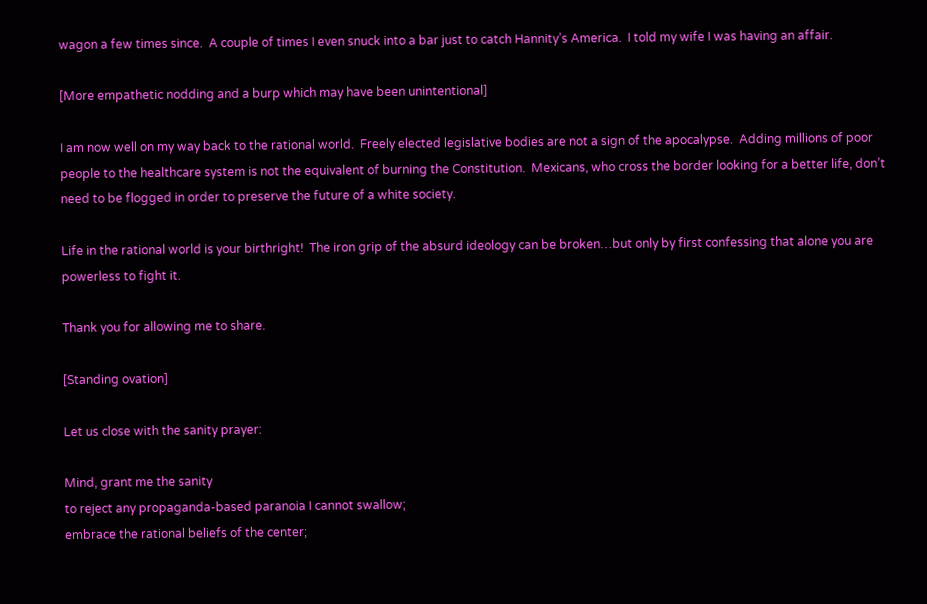wagon a few times since.  A couple of times I even snuck into a bar just to catch Hannity’s America.  I told my wife I was having an affair.

[More empathetic nodding and a burp which may have been unintentional]

I am now well on my way back to the rational world.  Freely elected legislative bodies are not a sign of the apocalypse.  Adding millions of poor people to the healthcare system is not the equivalent of burning the Constitution.  Mexicans, who cross the border looking for a better life, don’t need to be flogged in order to preserve the future of a white society.

Life in the rational world is your birthright!  The iron grip of the absurd ideology can be broken…but only by first confessing that alone you are powerless to fight it.

Thank you for allowing me to share.

[Standing ovation]

Let us close with the sanity prayer:

Mind, grant me the sanity
to reject any propaganda-based paranoia I cannot swallow;
embrace the rational beliefs of the center;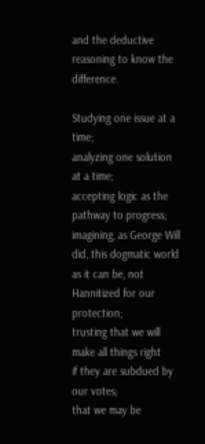and the deductive reasoning to know the difference.

Studying one issue at a time;
analyzing one solution at a time;
accepting logic as the pathway to progress;
imagining, as George Will did, this dogmatic world
as it can be, not Hannitized for our protection;
trusting that we will make all things right
if they are subdued by our votes;
that we may be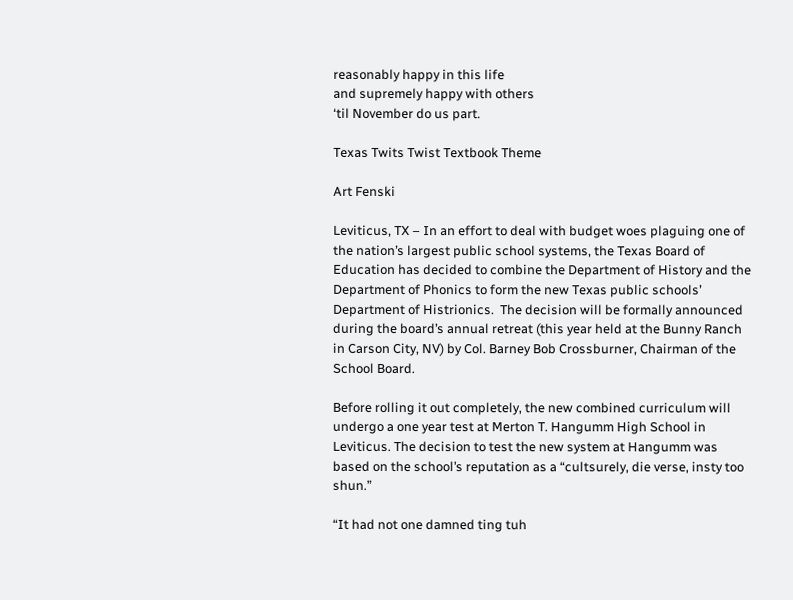reasonably happy in this life
and supremely happy with others
‘til November do us part.

Texas Twits Twist Textbook Theme

Art Fenski

Leviticus, TX – In an effort to deal with budget woes plaguing one of the nation’s largest public school systems, the Texas Board of Education has decided to combine the Department of History and the Department of Phonics to form the new Texas public schools’ Department of Histrionics.  The decision will be formally announced during the board’s annual retreat (this year held at the Bunny Ranch in Carson City, NV) by Col. Barney Bob Crossburner, Chairman of the School Board.

Before rolling it out completely, the new combined curriculum will undergo a one year test at Merton T. Hangumm High School in Leviticus. The decision to test the new system at Hangumm was based on the school’s reputation as a “cultsurely, die verse, insty too shun.”

“It had not one damned ting tuh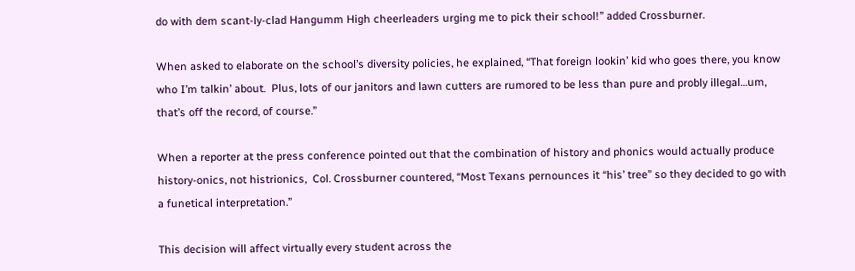do with dem scant-ly-clad Hangumm High cheerleaders urging me to pick their school!” added Crossburner.

When asked to elaborate on the school’s diversity policies, he explained, “That foreign lookin’ kid who goes there, you know who I’m talkin’ about.  Plus, lots of our janitors and lawn cutters are rumored to be less than pure and probly illegal…um, that’s off the record, of course.”

When a reporter at the press conference pointed out that the combination of history and phonics would actually produce history-onics, not histrionics,  Col. Crossburner countered, “Most Texans pernounces it “his’ tree” so they decided to go with a funetical interpretation.”

This decision will affect virtually every student across the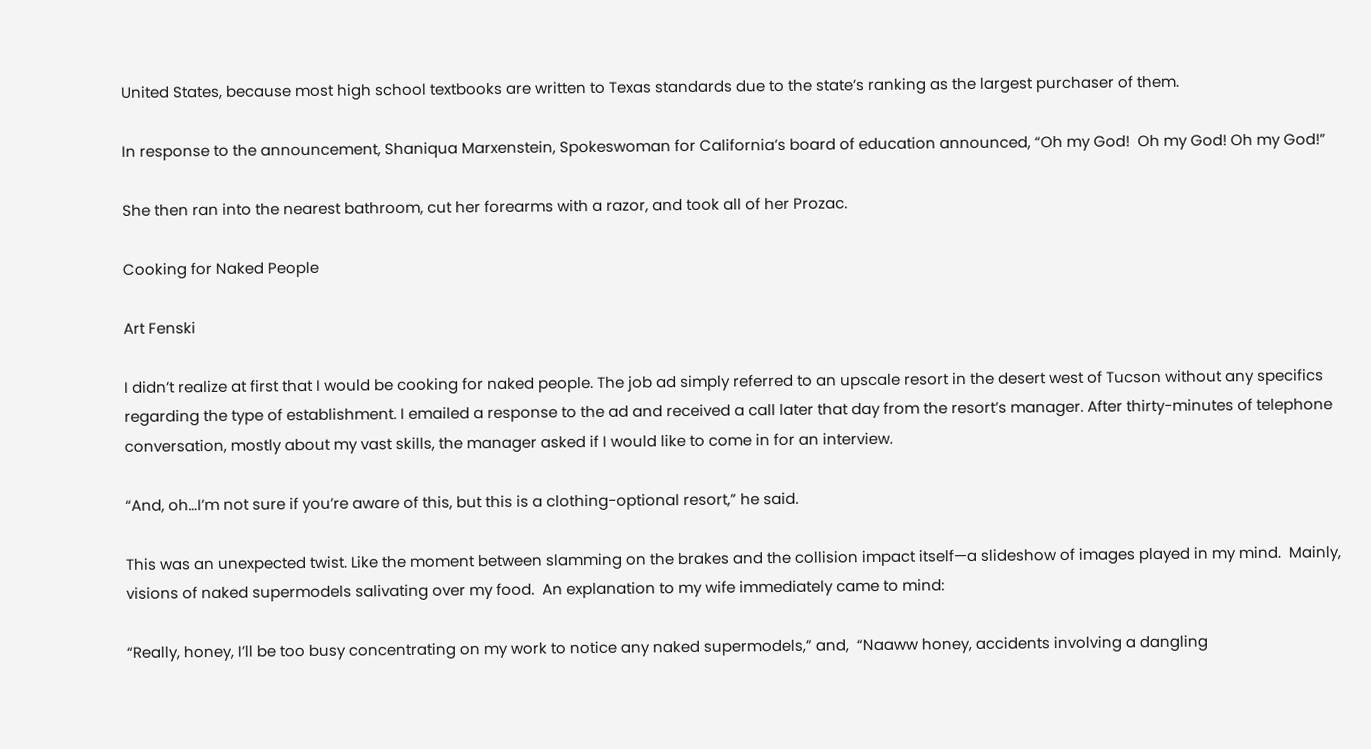United States, because most high school textbooks are written to Texas standards due to the state’s ranking as the largest purchaser of them.

In response to the announcement, Shaniqua Marxenstein, Spokeswoman for California’s board of education announced, “Oh my God!  Oh my God! Oh my God!”

She then ran into the nearest bathroom, cut her forearms with a razor, and took all of her Prozac.

Cooking for Naked People

Art Fenski

I didn’t realize at first that I would be cooking for naked people. The job ad simply referred to an upscale resort in the desert west of Tucson without any specifics regarding the type of establishment. I emailed a response to the ad and received a call later that day from the resort’s manager. After thirty-minutes of telephone conversation, mostly about my vast skills, the manager asked if I would like to come in for an interview.

“And, oh…I’m not sure if you’re aware of this, but this is a clothing-optional resort,” he said.

This was an unexpected twist. Like the moment between slamming on the brakes and the collision impact itself—a slideshow of images played in my mind.  Mainly, visions of naked supermodels salivating over my food.  An explanation to my wife immediately came to mind:

“Really, honey, I’ll be too busy concentrating on my work to notice any naked supermodels,” and,  “Naaww honey, accidents involving a dangling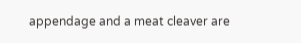appendage and a meat cleaver are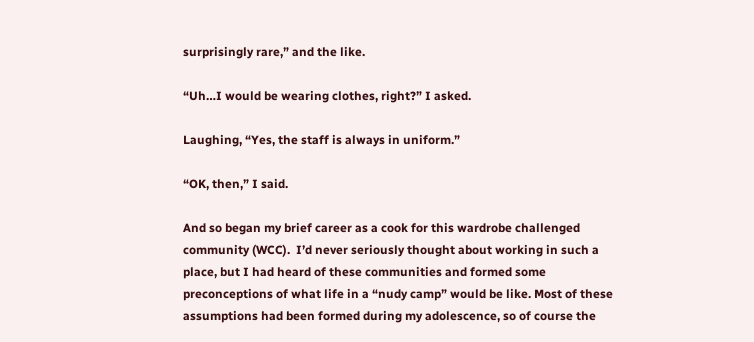surprisingly rare,” and the like.

“Uh…I would be wearing clothes, right?” I asked.

Laughing, “Yes, the staff is always in uniform.”

“OK, then,” I said.

And so began my brief career as a cook for this wardrobe challenged community (WCC).  I’d never seriously thought about working in such a place, but I had heard of these communities and formed some preconceptions of what life in a “nudy camp” would be like. Most of these assumptions had been formed during my adolescence, so of course the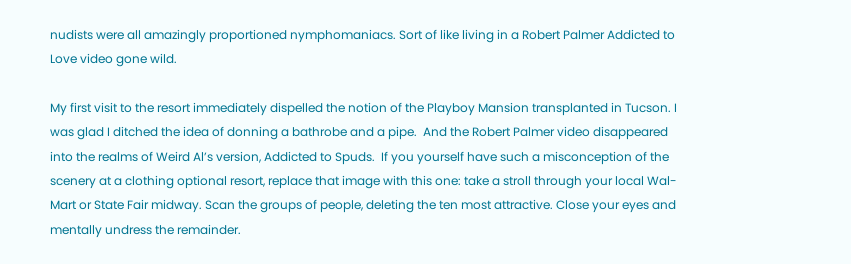nudists were all amazingly proportioned nymphomaniacs. Sort of like living in a Robert Palmer Addicted to Love video gone wild.

My first visit to the resort immediately dispelled the notion of the Playboy Mansion transplanted in Tucson. I was glad I ditched the idea of donning a bathrobe and a pipe.  And the Robert Palmer video disappeared into the realms of Weird Al’s version, Addicted to Spuds.  If you yourself have such a misconception of the scenery at a clothing optional resort, replace that image with this one: take a stroll through your local Wal-Mart or State Fair midway. Scan the groups of people, deleting the ten most attractive. Close your eyes and mentally undress the remainder.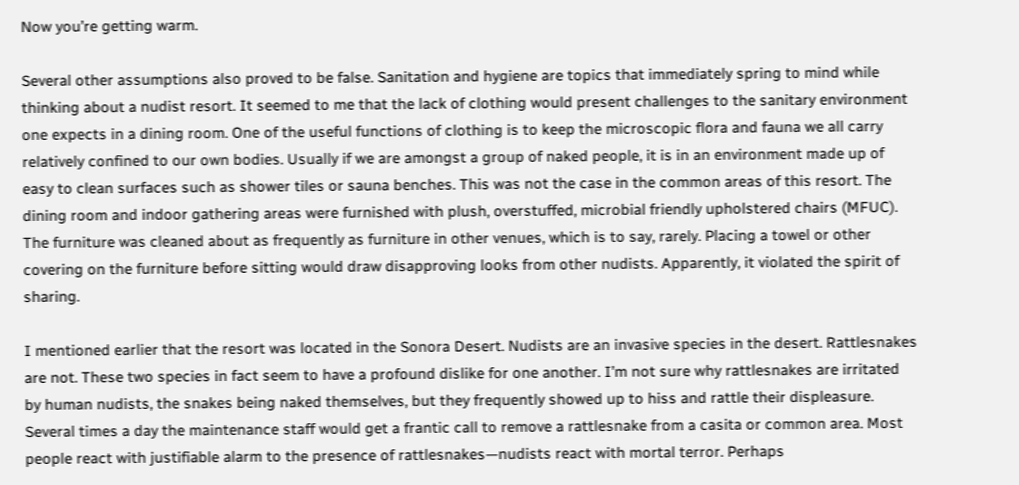Now you’re getting warm.

Several other assumptions also proved to be false. Sanitation and hygiene are topics that immediately spring to mind while thinking about a nudist resort. It seemed to me that the lack of clothing would present challenges to the sanitary environment one expects in a dining room. One of the useful functions of clothing is to keep the microscopic flora and fauna we all carry relatively confined to our own bodies. Usually if we are amongst a group of naked people, it is in an environment made up of easy to clean surfaces such as shower tiles or sauna benches. This was not the case in the common areas of this resort. The dining room and indoor gathering areas were furnished with plush, overstuffed, microbial friendly upholstered chairs (MFUC). The furniture was cleaned about as frequently as furniture in other venues, which is to say, rarely. Placing a towel or other covering on the furniture before sitting would draw disapproving looks from other nudists. Apparently, it violated the spirit of sharing.

I mentioned earlier that the resort was located in the Sonora Desert. Nudists are an invasive species in the desert. Rattlesnakes are not. These two species in fact seem to have a profound dislike for one another. I’m not sure why rattlesnakes are irritated by human nudists, the snakes being naked themselves, but they frequently showed up to hiss and rattle their displeasure. Several times a day the maintenance staff would get a frantic call to remove a rattlesnake from a casita or common area. Most people react with justifiable alarm to the presence of rattlesnakes—nudists react with mortal terror. Perhaps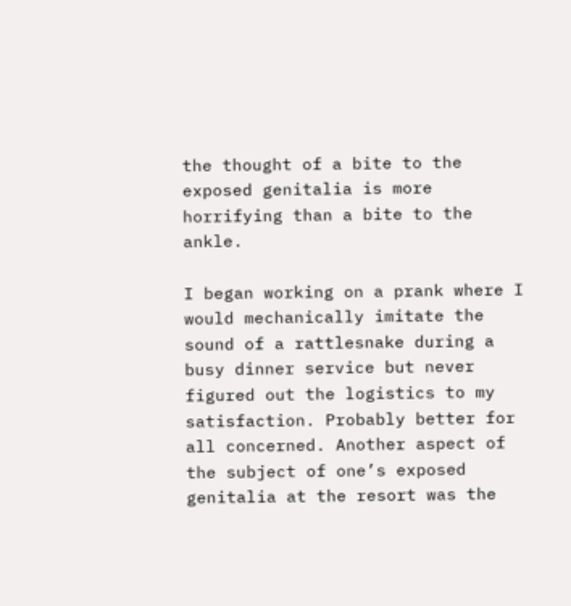the thought of a bite to the exposed genitalia is more horrifying than a bite to the ankle.

I began working on a prank where I would mechanically imitate the sound of a rattlesnake during a busy dinner service but never figured out the logistics to my satisfaction. Probably better for all concerned. Another aspect of the subject of one’s exposed genitalia at the resort was the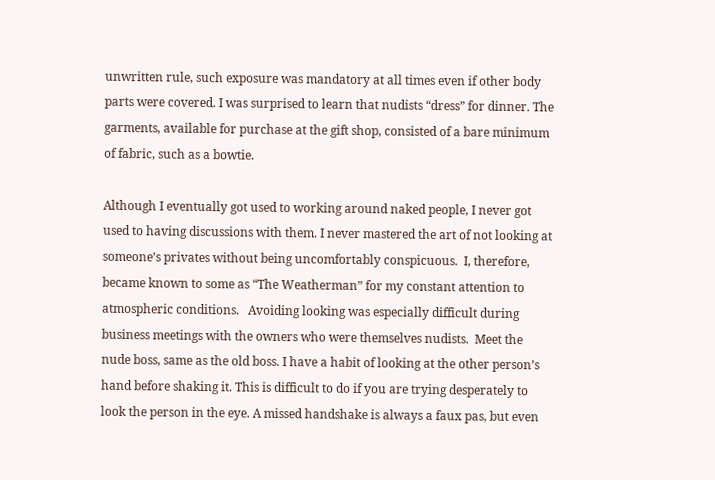unwritten rule, such exposure was mandatory at all times even if other body parts were covered. I was surprised to learn that nudists “dress” for dinner. The garments, available for purchase at the gift shop, consisted of a bare minimum of fabric, such as a bowtie.

Although I eventually got used to working around naked people, I never got used to having discussions with them. I never mastered the art of not looking at someone’s privates without being uncomfortably conspicuous.  I, therefore, became known to some as “The Weatherman” for my constant attention to atmospheric conditions.   Avoiding looking was especially difficult during business meetings with the owners who were themselves nudists.  Meet the nude boss, same as the old boss. I have a habit of looking at the other person’s hand before shaking it. This is difficult to do if you are trying desperately to look the person in the eye. A missed handshake is always a faux pas, but even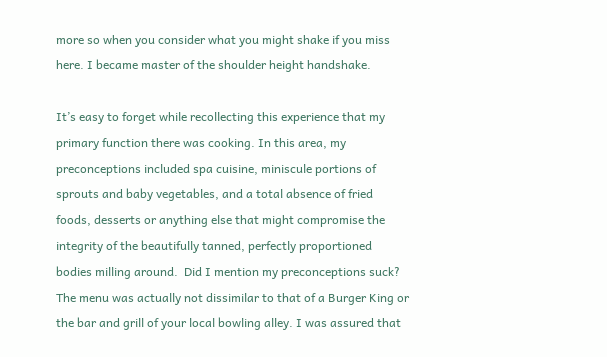more so when you consider what you might shake if you miss here. I became master of the shoulder height handshake.

It’s easy to forget while recollecting this experience that my primary function there was cooking. In this area, my preconceptions included spa cuisine, miniscule portions of sprouts and baby vegetables, and a total absence of fried foods, desserts or anything else that might compromise the integrity of the beautifully tanned, perfectly proportioned bodies milling around.  Did I mention my preconceptions suck?  The menu was actually not dissimilar to that of a Burger King or the bar and grill of your local bowling alley. I was assured that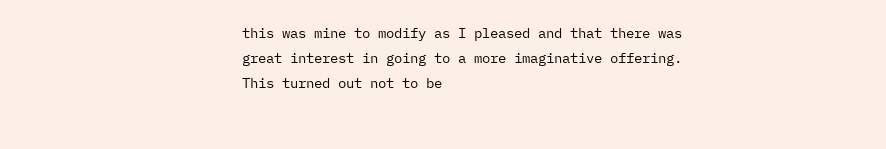this was mine to modify as I pleased and that there was great interest in going to a more imaginative offering. This turned out not to be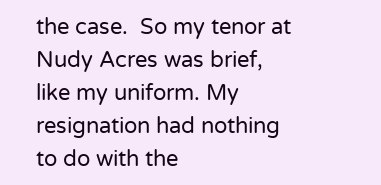the case.  So my tenor at Nudy Acres was brief, like my uniform. My resignation had nothing to do with the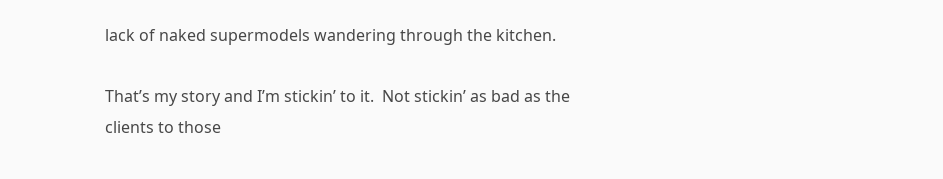lack of naked supermodels wandering through the kitchen.

That’s my story and I’m stickin’ to it.  Not stickin’ as bad as the clients to those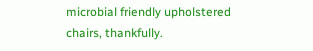microbial friendly upholstered chairs, thankfully.